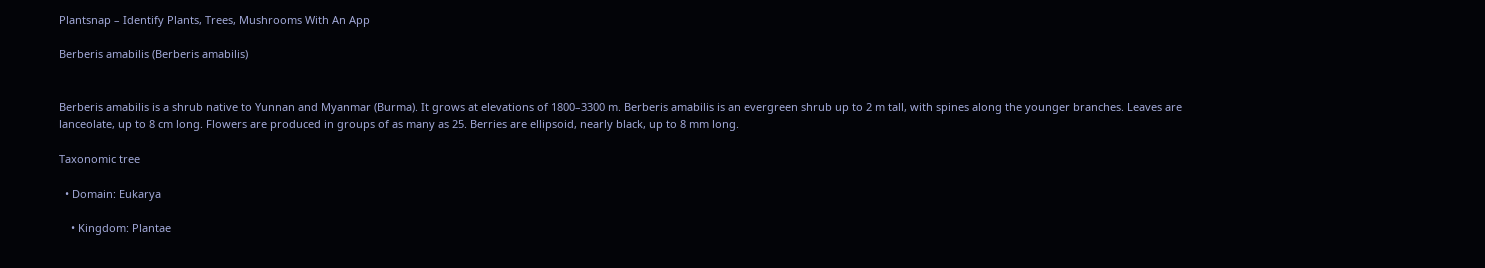Plantsnap – Identify Plants, Trees, Mushrooms With An App

Berberis amabilis (Berberis amabilis)


Berberis amabilis is a shrub native to Yunnan and Myanmar (Burma). It grows at elevations of 1800–3300 m. Berberis amabilis is an evergreen shrub up to 2 m tall, with spines along the younger branches. Leaves are lanceolate, up to 8 cm long. Flowers are produced in groups of as many as 25. Berries are ellipsoid, nearly black, up to 8 mm long.

Taxonomic tree

  • Domain: Eukarya

    • Kingdom: Plantae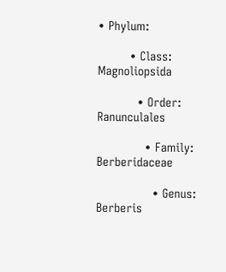• Phylum:

        • Class: Magnoliopsida

          • Order: Ranunculales

            • Family: Berberidaceae

              • Genus: Berberis